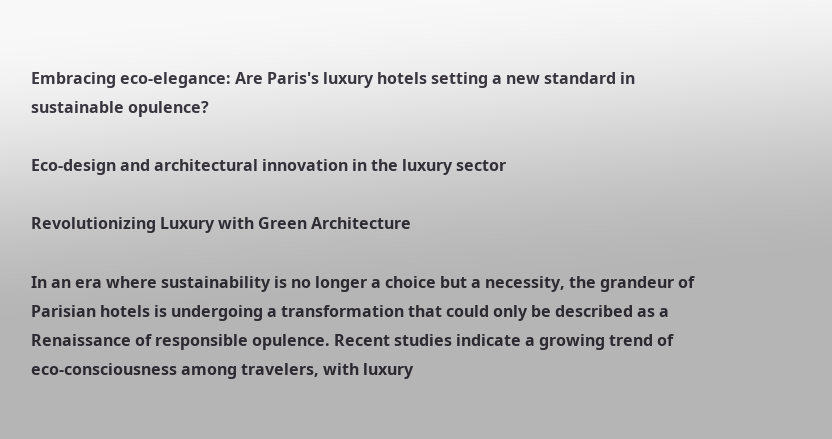Embracing eco-elegance: Are Paris's luxury hotels setting a new standard in sustainable opulence?

Eco-design and architectural innovation in the luxury sector

Revolutionizing Luxury with Green Architecture

In an era where sustainability is no longer a choice but a necessity, the grandeur of Parisian hotels is undergoing a transformation that could only be described as a Renaissance of responsible opulence. Recent studies indicate a growing trend of eco-consciousness among travelers, with luxury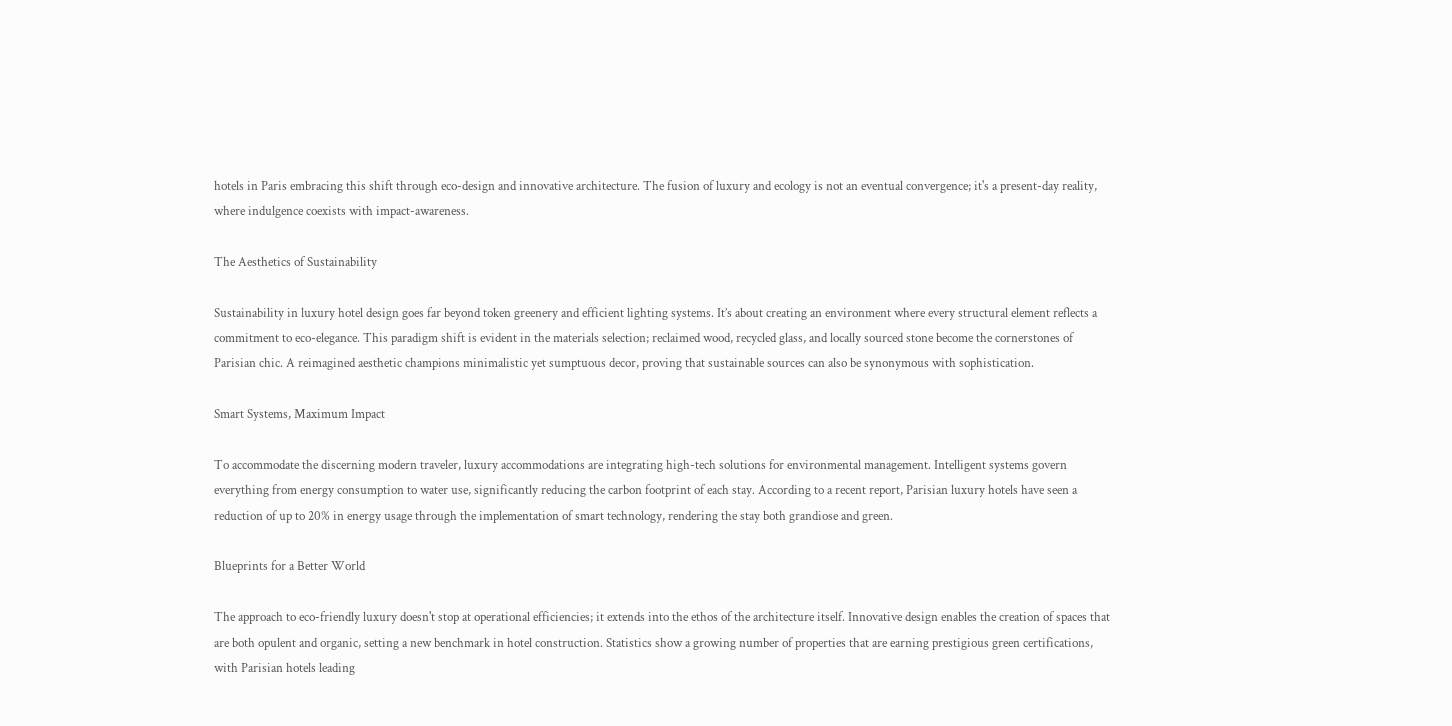hotels in Paris embracing this shift through eco-design and innovative architecture. The fusion of luxury and ecology is not an eventual convergence; it's a present-day reality, where indulgence coexists with impact-awareness.

The Aesthetics of Sustainability

Sustainability in luxury hotel design goes far beyond token greenery and efficient lighting systems. It’s about creating an environment where every structural element reflects a commitment to eco-elegance. This paradigm shift is evident in the materials selection; reclaimed wood, recycled glass, and locally sourced stone become the cornerstones of Parisian chic. A reimagined aesthetic champions minimalistic yet sumptuous decor, proving that sustainable sources can also be synonymous with sophistication.

Smart Systems, Maximum Impact

To accommodate the discerning modern traveler, luxury accommodations are integrating high-tech solutions for environmental management. Intelligent systems govern everything from energy consumption to water use, significantly reducing the carbon footprint of each stay. According to a recent report, Parisian luxury hotels have seen a reduction of up to 20% in energy usage through the implementation of smart technology, rendering the stay both grandiose and green.

Blueprints for a Better World

The approach to eco-friendly luxury doesn't stop at operational efficiencies; it extends into the ethos of the architecture itself. Innovative design enables the creation of spaces that are both opulent and organic, setting a new benchmark in hotel construction. Statistics show a growing number of properties that are earning prestigious green certifications, with Parisian hotels leading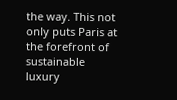the way. This not only puts Paris at the forefront of sustainable luxury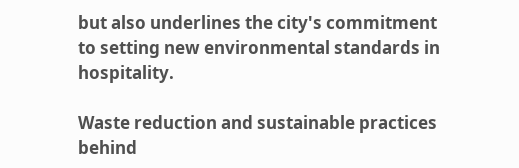but also underlines the city's commitment to setting new environmental standards in hospitality.

Waste reduction and sustainable practices behind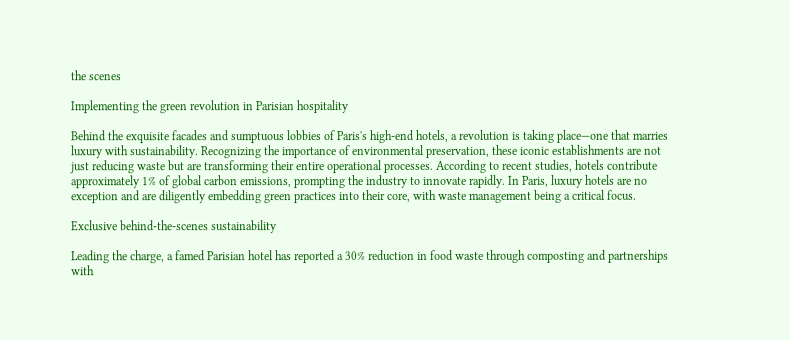the scenes

Implementing the green revolution in Parisian hospitality

Behind the exquisite facades and sumptuous lobbies of Paris's high-end hotels, a revolution is taking place—one that marries luxury with sustainability. Recognizing the importance of environmental preservation, these iconic establishments are not just reducing waste but are transforming their entire operational processes. According to recent studies, hotels contribute approximately 1% of global carbon emissions, prompting the industry to innovate rapidly. In Paris, luxury hotels are no exception and are diligently embedding green practices into their core, with waste management being a critical focus.

Exclusive behind-the-scenes sustainability

Leading the charge, a famed Parisian hotel has reported a 30% reduction in food waste through composting and partnerships with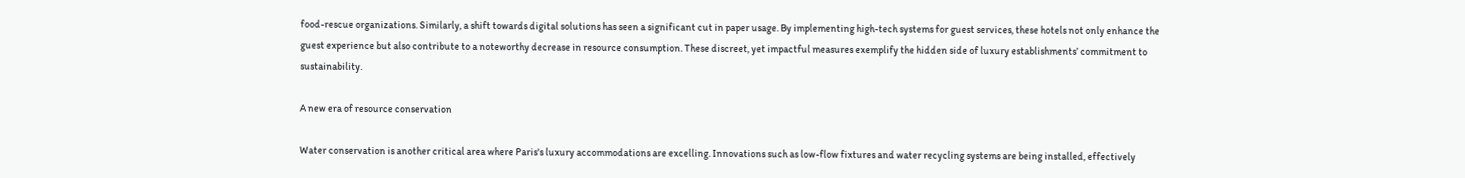food-rescue organizations. Similarly, a shift towards digital solutions has seen a significant cut in paper usage. By implementing high-tech systems for guest services, these hotels not only enhance the guest experience but also contribute to a noteworthy decrease in resource consumption. These discreet, yet impactful measures exemplify the hidden side of luxury establishments’ commitment to sustainability.

A new era of resource conservation

Water conservation is another critical area where Paris's luxury accommodations are excelling. Innovations such as low-flow fixtures and water recycling systems are being installed, effectively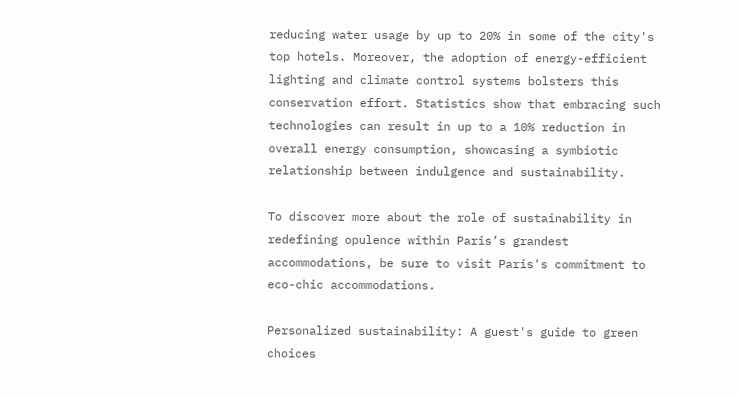reducing water usage by up to 20% in some of the city's top hotels. Moreover, the adoption of energy-efficient lighting and climate control systems bolsters this conservation effort. Statistics show that embracing such technologies can result in up to a 10% reduction in overall energy consumption, showcasing a symbiotic relationship between indulgence and sustainability.

To discover more about the role of sustainability in redefining opulence within Paris’s grandest accommodations, be sure to visit Paris's commitment to eco-chic accommodations.

Personalized sustainability: A guest's guide to green choices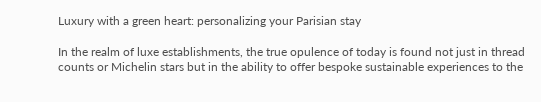Luxury with a green heart: personalizing your Parisian stay

In the realm of luxe establishments, the true opulence of today is found not just in thread counts or Michelin stars but in the ability to offer bespoke sustainable experiences to the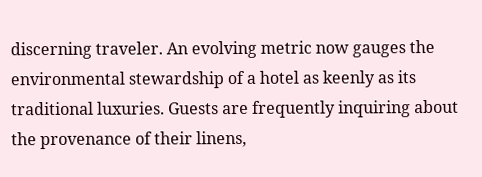discerning traveler. An evolving metric now gauges the environmental stewardship of a hotel as keenly as its traditional luxuries. Guests are frequently inquiring about the provenance of their linens,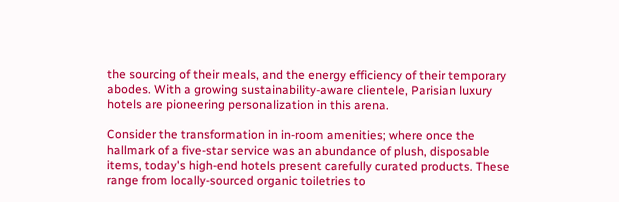the sourcing of their meals, and the energy efficiency of their temporary abodes. With a growing sustainability-aware clientele, Parisian luxury hotels are pioneering personalization in this arena.

Consider the transformation in in-room amenities; where once the hallmark of a five-star service was an abundance of plush, disposable items, today's high-end hotels present carefully curated products. These range from locally-sourced organic toiletries to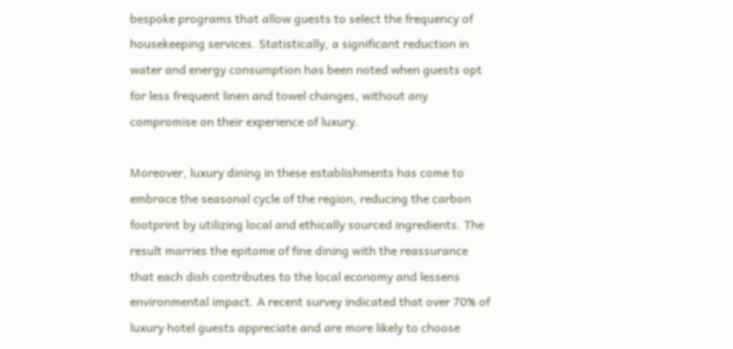bespoke programs that allow guests to select the frequency of housekeeping services. Statistically, a significant reduction in water and energy consumption has been noted when guests opt for less frequent linen and towel changes, without any compromise on their experience of luxury.

Moreover, luxury dining in these establishments has come to embrace the seasonal cycle of the region, reducing the carbon footprint by utilizing local and ethically sourced ingredients. The result marries the epitome of fine dining with the reassurance that each dish contributes to the local economy and lessens environmental impact. A recent survey indicated that over 70% of luxury hotel guests appreciate and are more likely to choose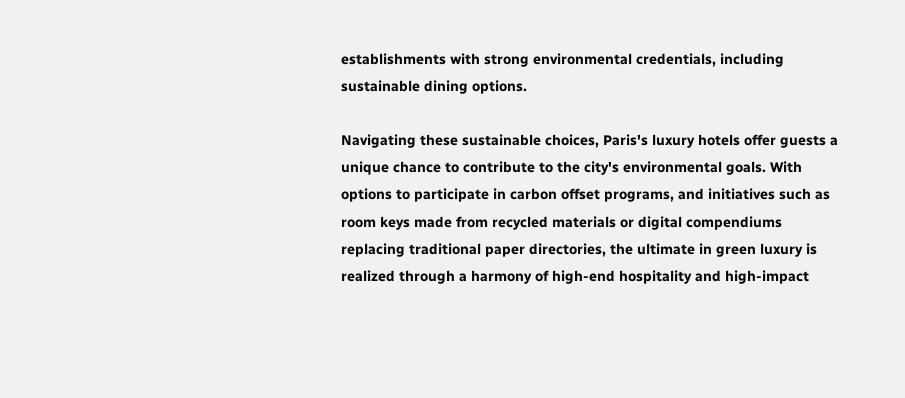establishments with strong environmental credentials, including sustainable dining options.

Navigating these sustainable choices, Paris's luxury hotels offer guests a unique chance to contribute to the city's environmental goals. With options to participate in carbon offset programs, and initiatives such as room keys made from recycled materials or digital compendiums replacing traditional paper directories, the ultimate in green luxury is realized through a harmony of high-end hospitality and high-impact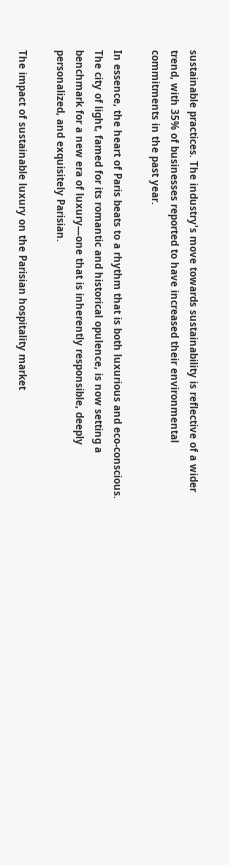sustainable practices. The industry's move towards sustainability is reflective of a wider trend, with 35% of businesses reported to have increased their environmental commitments in the past year.

In essence, the heart of Paris beats to a rhythm that is both luxurious and eco-conscious. The city of light, famed for its romantic and historical opulence, is now setting a benchmark for a new era of luxury—one that is inherently responsible, deeply personalized, and exquisitely Parisian.

The impact of sustainable luxury on the Parisian hospitality market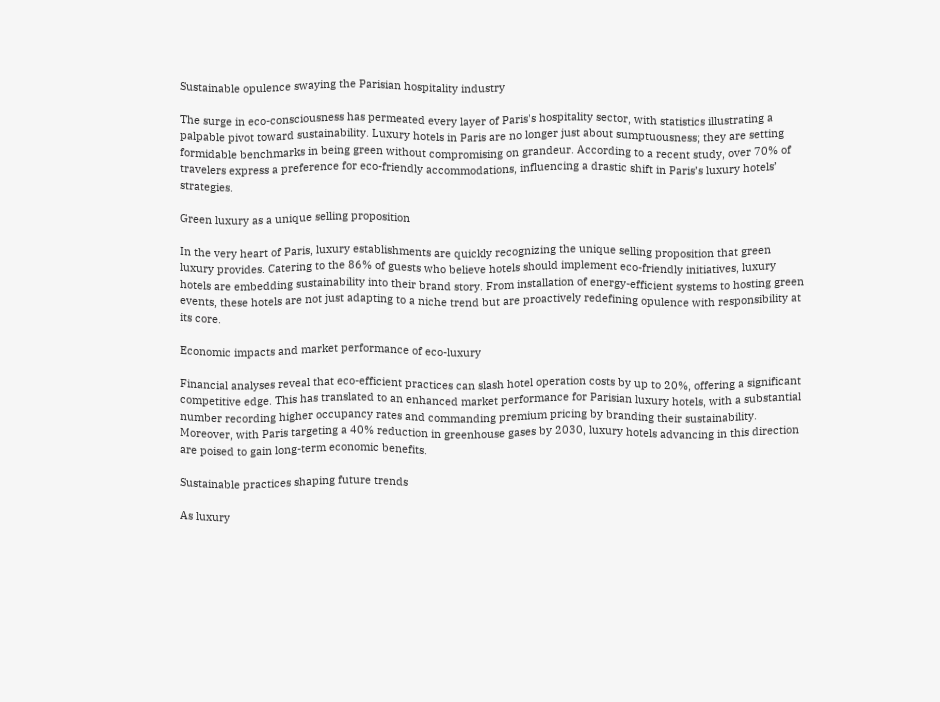Sustainable opulence swaying the Parisian hospitality industry

The surge in eco-consciousness has permeated every layer of Paris's hospitality sector, with statistics illustrating a palpable pivot toward sustainability. Luxury hotels in Paris are no longer just about sumptuousness; they are setting formidable benchmarks in being green without compromising on grandeur. According to a recent study, over 70% of travelers express a preference for eco-friendly accommodations, influencing a drastic shift in Paris’s luxury hotels’ strategies.

Green luxury as a unique selling proposition

In the very heart of Paris, luxury establishments are quickly recognizing the unique selling proposition that green luxury provides. Catering to the 86% of guests who believe hotels should implement eco-friendly initiatives, luxury hotels are embedding sustainability into their brand story. From installation of energy-efficient systems to hosting green events, these hotels are not just adapting to a niche trend but are proactively redefining opulence with responsibility at its core.

Economic impacts and market performance of eco-luxury

Financial analyses reveal that eco-efficient practices can slash hotel operation costs by up to 20%, offering a significant competitive edge. This has translated to an enhanced market performance for Parisian luxury hotels, with a substantial number recording higher occupancy rates and commanding premium pricing by branding their sustainability. Moreover, with Paris targeting a 40% reduction in greenhouse gases by 2030, luxury hotels advancing in this direction are poised to gain long-term economic benefits.

Sustainable practices shaping future trends

As luxury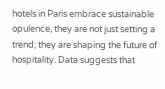hotels in Paris embrace sustainable opulence, they are not just setting a trend; they are shaping the future of hospitality. Data suggests that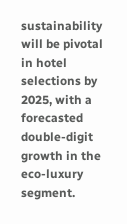sustainability will be pivotal in hotel selections by 2025, with a forecasted double-digit growth in the eco-luxury segment.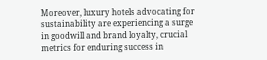Moreover, luxury hotels advocating for sustainability are experiencing a surge in goodwill and brand loyalty, crucial metrics for enduring success in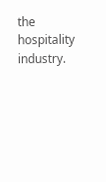the hospitality industry.